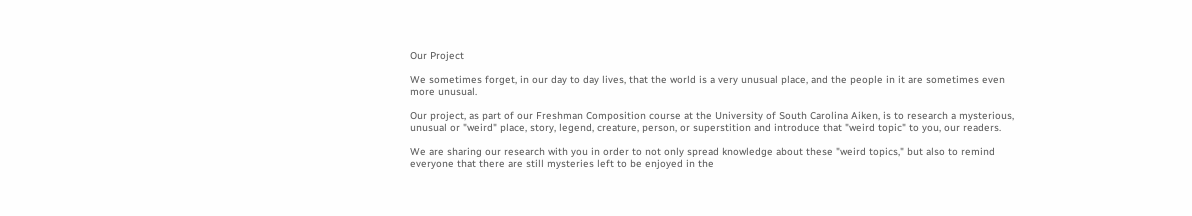Our Project

We sometimes forget, in our day to day lives, that the world is a very unusual place, and the people in it are sometimes even more unusual.

Our project, as part of our Freshman Composition course at the University of South Carolina Aiken, is to research a mysterious, unusual or "weird" place, story, legend, creature, person, or superstition and introduce that "weird topic" to you, our readers.

We are sharing our research with you in order to not only spread knowledge about these "weird topics," but also to remind everyone that there are still mysteries left to be enjoyed in the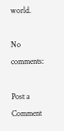world.

No comments:

Post a Comment